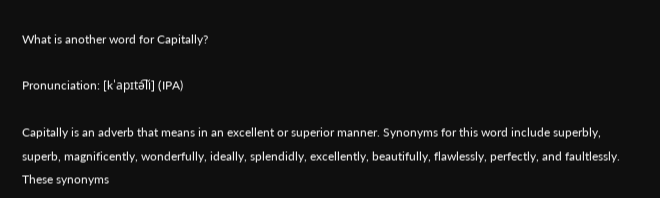What is another word for Capitally?

Pronunciation: [kˈapɪtə͡li] (IPA)

Capitally is an adverb that means in an excellent or superior manner. Synonyms for this word include superbly, superb, magnificently, wonderfully, ideally, splendidly, excellently, beautifully, flawlessly, perfectly, and faultlessly. These synonyms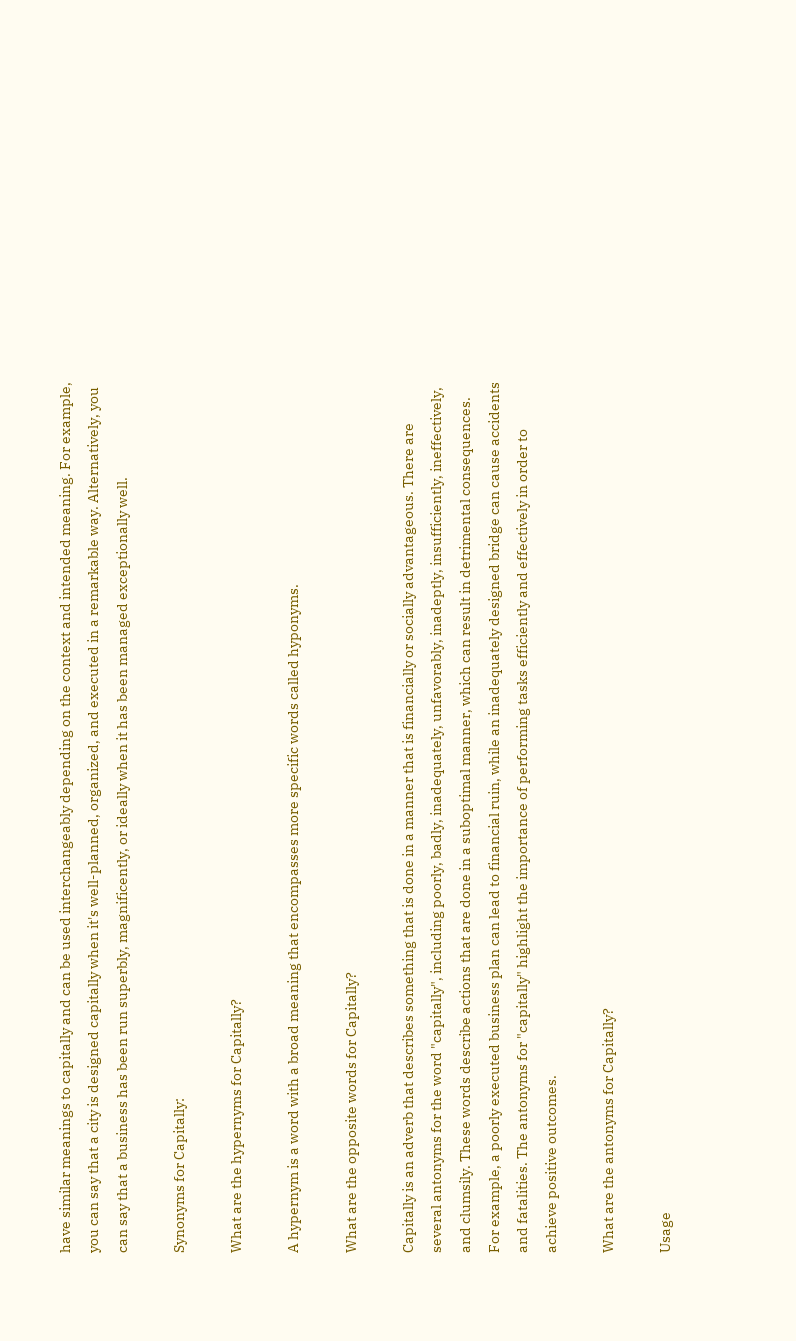have similar meanings to capitally and can be used interchangeably depending on the context and intended meaning. For example, you can say that a city is designed capitally when it's well-planned, organized, and executed in a remarkable way. Alternatively, you can say that a business has been run superbly, magnificently, or ideally when it has been managed exceptionally well.

Synonyms for Capitally:

What are the hypernyms for Capitally?

A hypernym is a word with a broad meaning that encompasses more specific words called hyponyms.

What are the opposite words for Capitally?

Capitally is an adverb that describes something that is done in a manner that is financially or socially advantageous. There are several antonyms for the word "capitally", including poorly, badly, inadequately, unfavorably, inadeptly, insufficiently, ineffectively, and clumsily. These words describe actions that are done in a suboptimal manner, which can result in detrimental consequences. For example, a poorly executed business plan can lead to financial ruin, while an inadequately designed bridge can cause accidents and fatalities. The antonyms for "capitally" highlight the importance of performing tasks efficiently and effectively in order to achieve positive outcomes.

What are the antonyms for Capitally?

Usage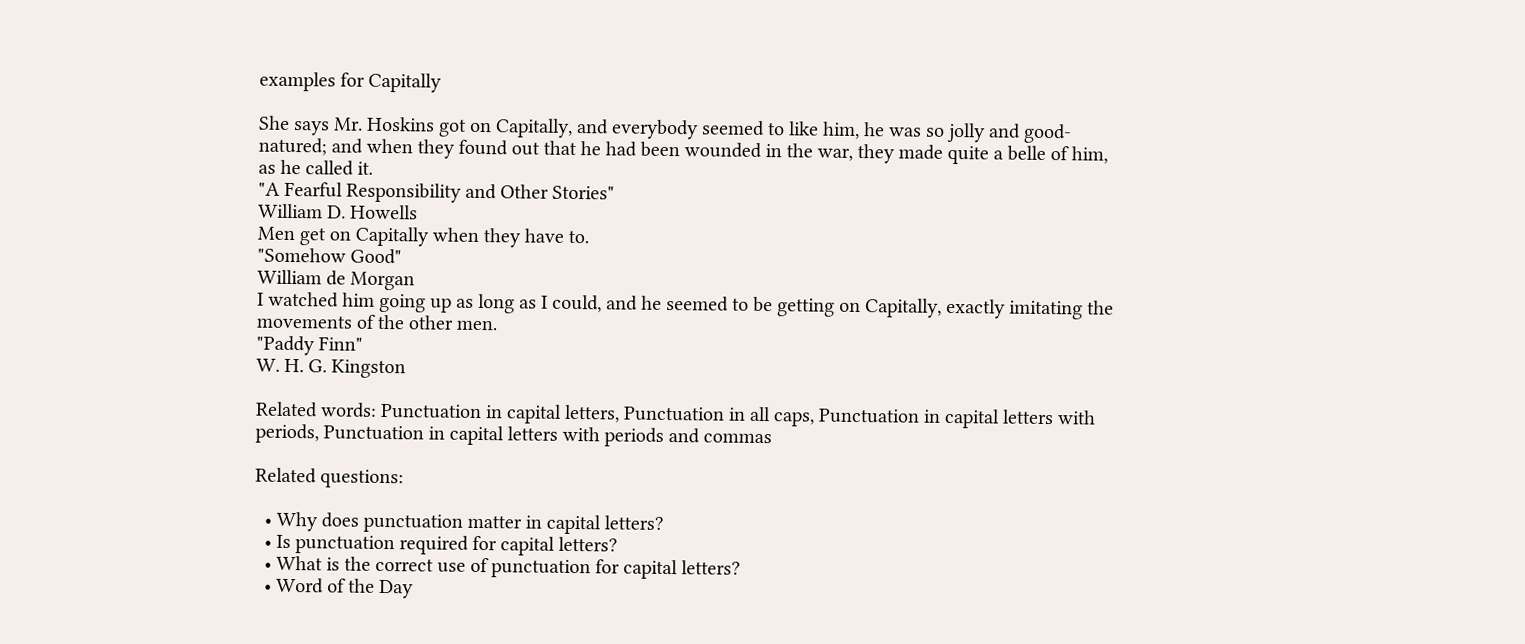examples for Capitally

She says Mr. Hoskins got on Capitally, and everybody seemed to like him, he was so jolly and good-natured; and when they found out that he had been wounded in the war, they made quite a belle of him, as he called it.
"A Fearful Responsibility and Other Stories"
William D. Howells
Men get on Capitally when they have to.
"Somehow Good"
William de Morgan
I watched him going up as long as I could, and he seemed to be getting on Capitally, exactly imitating the movements of the other men.
"Paddy Finn"
W. H. G. Kingston

Related words: Punctuation in capital letters, Punctuation in all caps, Punctuation in capital letters with periods, Punctuation in capital letters with periods and commas

Related questions:

  • Why does punctuation matter in capital letters?
  • Is punctuation required for capital letters?
  • What is the correct use of punctuation for capital letters?
  • Word of the Day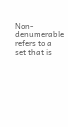Non-denumerable refers to a set that is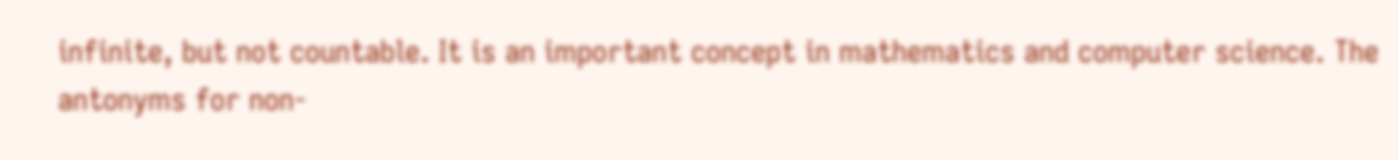infinite, but not countable. It is an important concept in mathematics and computer science. The antonyms for non-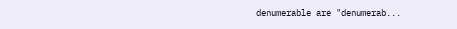denumerable are "denumerab...